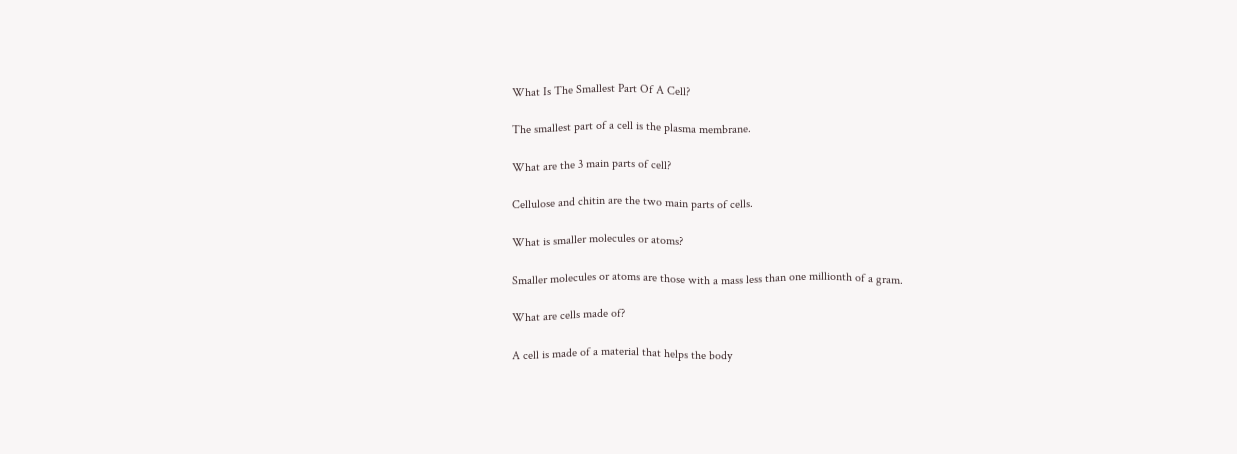What Is The Smallest Part Of A Cell?

The smallest part of a cell is the plasma membrane.

What are the 3 main parts of cell?

Cellulose and chitin are the two main parts of cells.

What is smaller molecules or atoms?

Smaller molecules or atoms are those with a mass less than one millionth of a gram.

What are cells made of?

A cell is made of a material that helps the body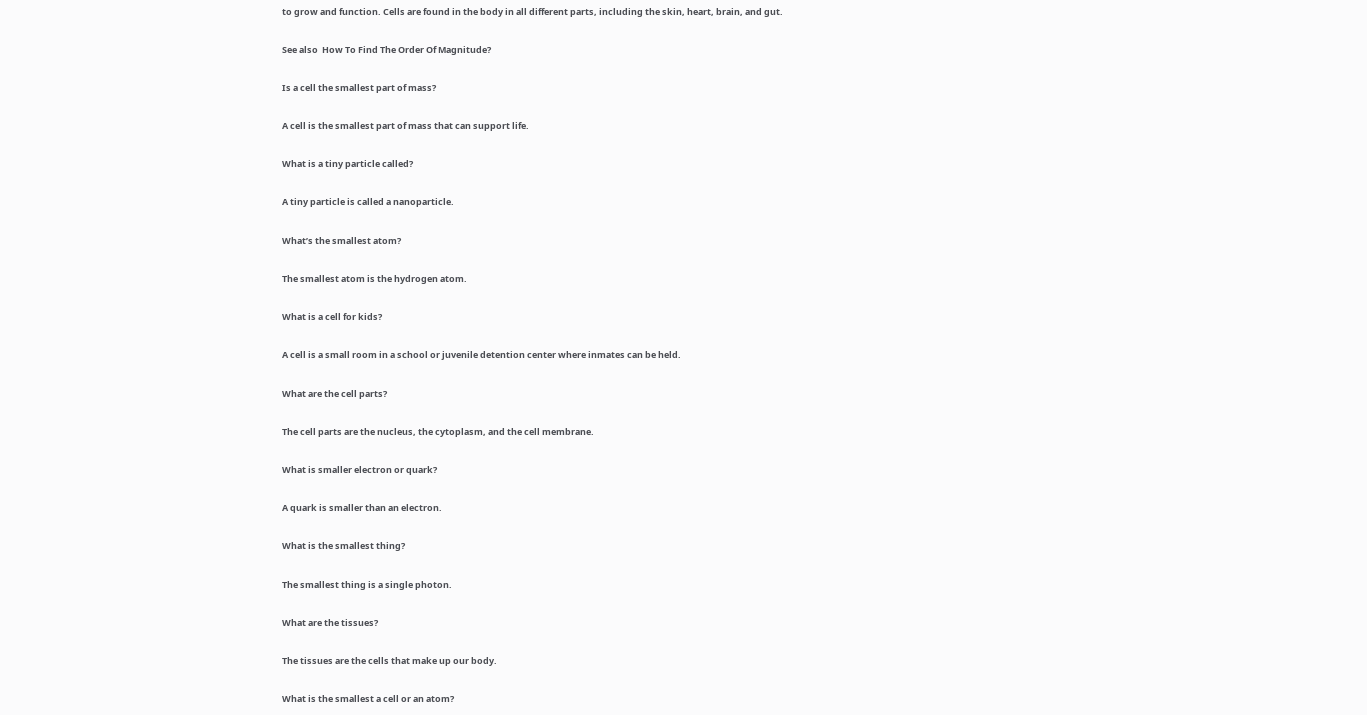to grow and function. Cells are found in the body in all different parts, including the skin, heart, brain, and gut.

See also  How To Find The Order Of Magnitude?

Is a cell the smallest part of mass?

A cell is the smallest part of mass that can support life.

What is a tiny particle called?

A tiny particle is called a nanoparticle.

What’s the smallest atom?

The smallest atom is the hydrogen atom.

What is a cell for kids?

A cell is a small room in a school or juvenile detention center where inmates can be held.

What are the cell parts?

The cell parts are the nucleus, the cytoplasm, and the cell membrane.

What is smaller electron or quark?

A quark is smaller than an electron.

What is the smallest thing?

The smallest thing is a single photon.

What are the tissues?

The tissues are the cells that make up our body.

What is the smallest a cell or an atom?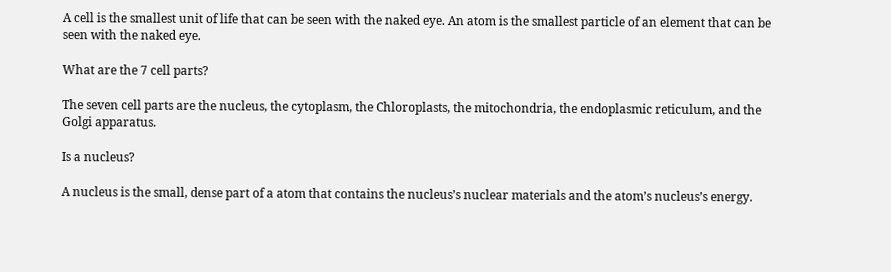A cell is the smallest unit of life that can be seen with the naked eye. An atom is the smallest particle of an element that can be seen with the naked eye.

What are the 7 cell parts?

The seven cell parts are the nucleus, the cytoplasm, the Chloroplasts, the mitochondria, the endoplasmic reticulum, and the Golgi apparatus.

Is a nucleus?

A nucleus is the small, dense part of a atom that contains the nucleus’s nuclear materials and the atom’s nucleus’s energy.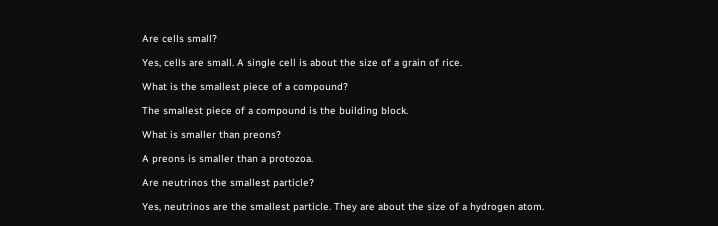Are cells small?

Yes, cells are small. A single cell is about the size of a grain of rice.

What is the smallest piece of a compound?

The smallest piece of a compound is the building block.

What is smaller than preons?

A preons is smaller than a protozoa.

Are neutrinos the smallest particle?

Yes, neutrinos are the smallest particle. They are about the size of a hydrogen atom.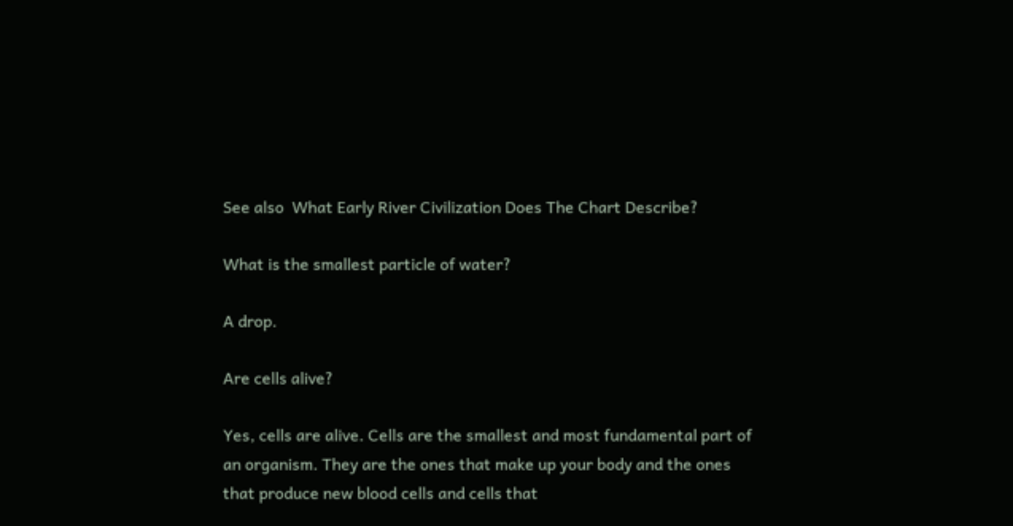See also  What Early River Civilization Does The Chart Describe?

What is the smallest particle of water?

A drop.

Are cells alive?

Yes, cells are alive. Cells are the smallest and most fundamental part of an organism. They are the ones that make up your body and the ones that produce new blood cells and cells that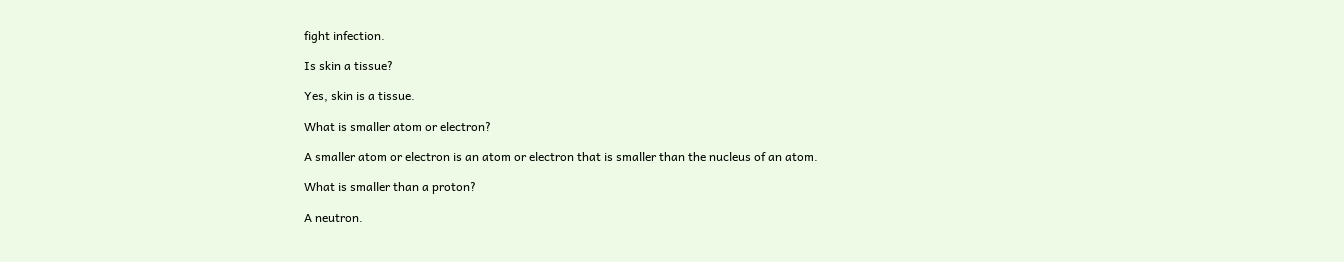fight infection.

Is skin a tissue?

Yes, skin is a tissue.

What is smaller atom or electron?

A smaller atom or electron is an atom or electron that is smaller than the nucleus of an atom.

What is smaller than a proton?

A neutron.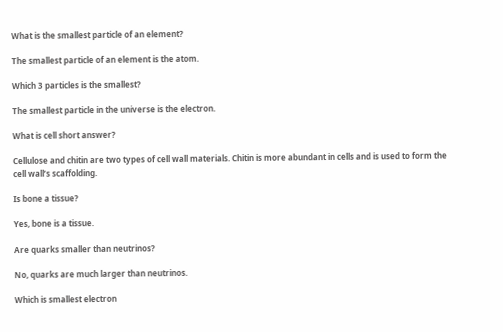What is the smallest particle of an element?

The smallest particle of an element is the atom.

Which 3 particles is the smallest?

The smallest particle in the universe is the electron.

What is cell short answer?

Cellulose and chitin are two types of cell wall materials. Chitin is more abundant in cells and is used to form the cell wall’s scaffolding.

Is bone a tissue?

Yes, bone is a tissue.

Are quarks smaller than neutrinos?

No, quarks are much larger than neutrinos.

Which is smallest electron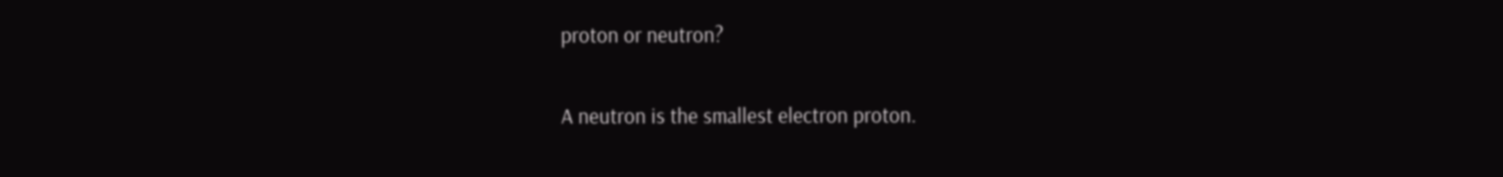proton or neutron?

A neutron is the smallest electron proton.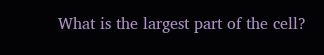What is the largest part of the cell?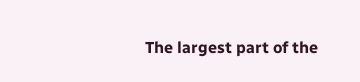The largest part of the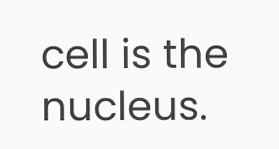cell is the nucleus.